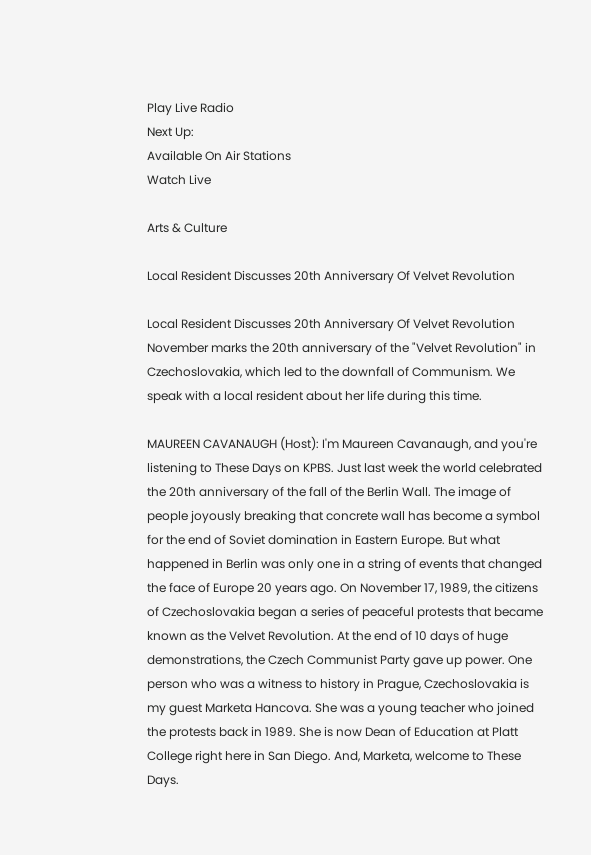Play Live Radio
Next Up:
Available On Air Stations
Watch Live

Arts & Culture

Local Resident Discusses 20th Anniversary Of Velvet Revolution

Local Resident Discusses 20th Anniversary Of Velvet Revolution
November marks the 20th anniversary of the "Velvet Revolution" in Czechoslovakia, which led to the downfall of Communism. We speak with a local resident about her life during this time.

MAUREEN CAVANAUGH (Host): I'm Maureen Cavanaugh, and you're listening to These Days on KPBS. Just last week the world celebrated the 20th anniversary of the fall of the Berlin Wall. The image of people joyously breaking that concrete wall has become a symbol for the end of Soviet domination in Eastern Europe. But what happened in Berlin was only one in a string of events that changed the face of Europe 20 years ago. On November 17, 1989, the citizens of Czechoslovakia began a series of peaceful protests that became known as the Velvet Revolution. At the end of 10 days of huge demonstrations, the Czech Communist Party gave up power. One person who was a witness to history in Prague, Czechoslovakia is my guest Marketa Hancova. She was a young teacher who joined the protests back in 1989. She is now Dean of Education at Platt College right here in San Diego. And, Marketa, welcome to These Days.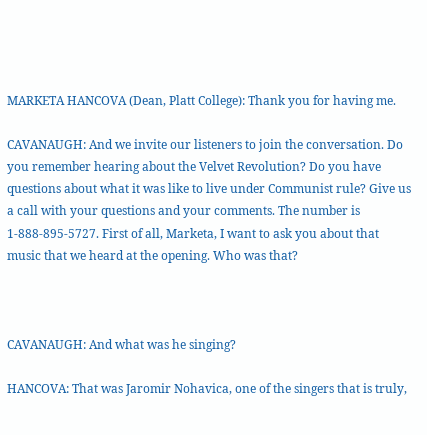MARKETA HANCOVA (Dean, Platt College): Thank you for having me.

CAVANAUGH: And we invite our listeners to join the conversation. Do you remember hearing about the Velvet Revolution? Do you have questions about what it was like to live under Communist rule? Give us a call with your questions and your comments. The number is 1-888-895-5727. First of all, Marketa, I want to ask you about that music that we heard at the opening. Who was that?



CAVANAUGH: And what was he singing?

HANCOVA: That was Jaromir Nohavica, one of the singers that is truly,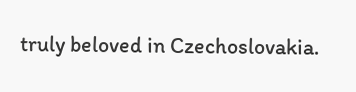truly beloved in Czechoslovakia.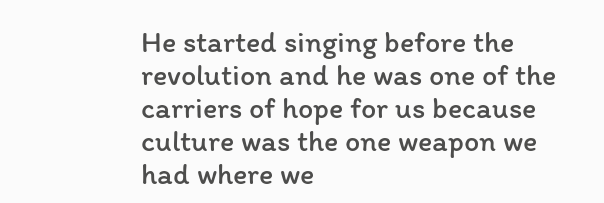He started singing before the revolution and he was one of the carriers of hope for us because culture was the one weapon we had where we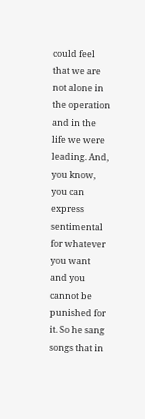could feel that we are not alone in the operation and in the life we were leading. And, you know, you can express sentimental for whatever you want and you cannot be punished for it. So he sang songs that in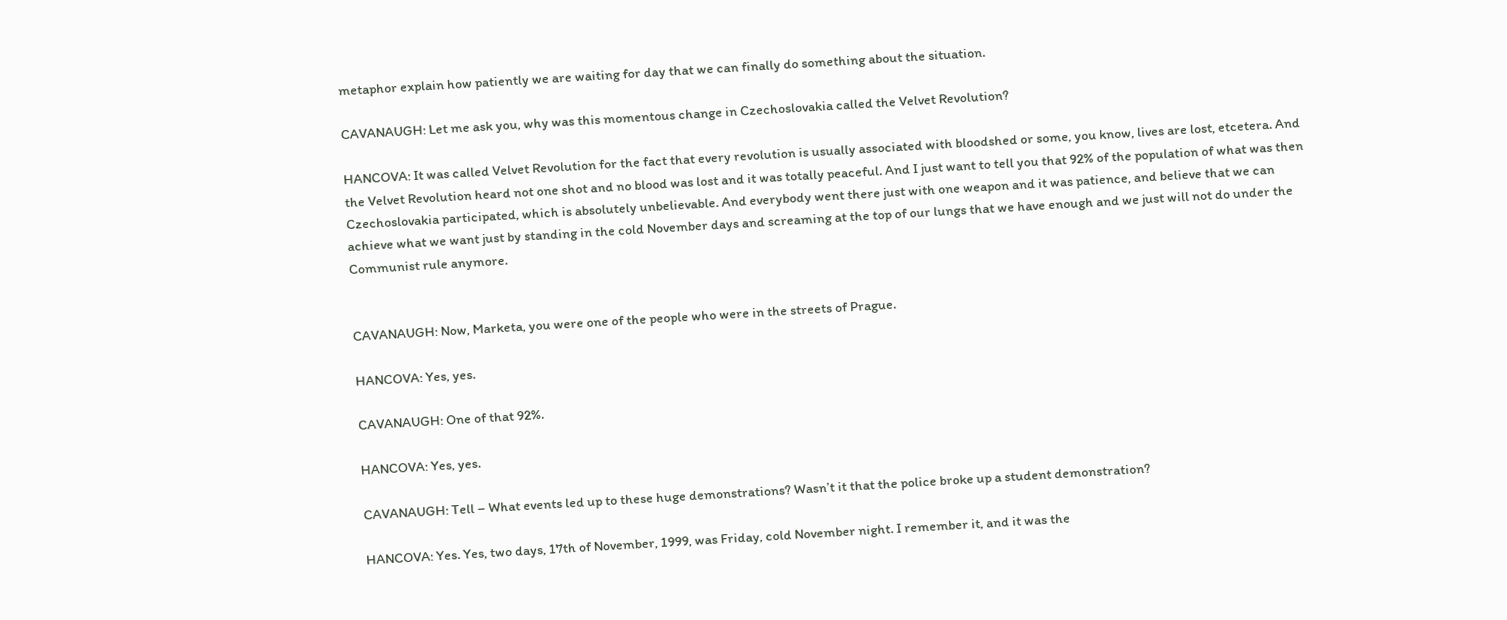metaphor explain how patiently we are waiting for day that we can finally do something about the situation.

CAVANAUGH: Let me ask you, why was this momentous change in Czechoslovakia called the Velvet Revolution?

HANCOVA: It was called Velvet Revolution for the fact that every revolution is usually associated with bloodshed or some, you know, lives are lost, etcetera. And the Velvet Revolution heard not one shot and no blood was lost and it was totally peaceful. And I just want to tell you that 92% of the population of what was then Czechoslovakia participated, which is absolutely unbelievable. And everybody went there just with one weapon and it was patience, and believe that we can achieve what we want just by standing in the cold November days and screaming at the top of our lungs that we have enough and we just will not do under the Communist rule anymore.


CAVANAUGH: Now, Marketa, you were one of the people who were in the streets of Prague.

HANCOVA: Yes, yes.

CAVANAUGH: One of that 92%.

HANCOVA: Yes, yes.

CAVANAUGH: Tell – What events led up to these huge demonstrations? Wasn’t it that the police broke up a student demonstration?

HANCOVA: Yes. Yes, two days, 17th of November, 1999, was Friday, cold November night. I remember it, and it was the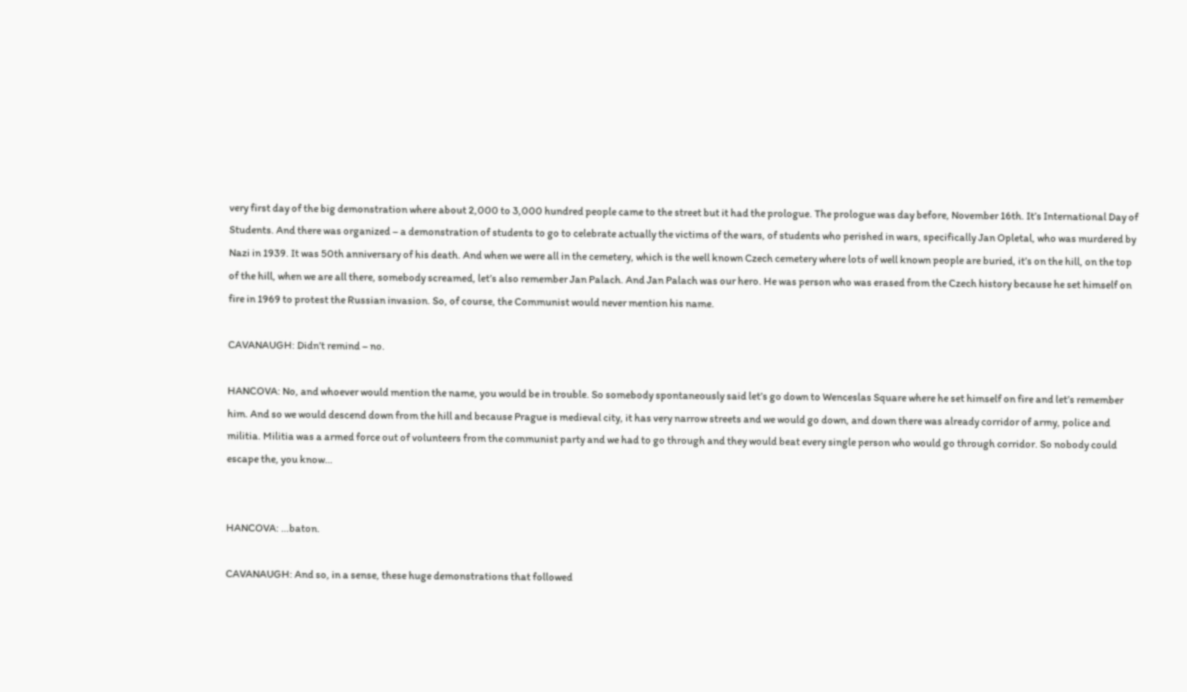very first day of the big demonstration where about 2,000 to 3,000 hundred people came to the street but it had the prologue. The prologue was day before, November 16th. It’s International Day of Students. And there was organized – a demonstration of students to go to celebrate actually the victims of the wars, of students who perished in wars, specifically Jan Opletal, who was murdered by Nazi in 1939. It was 50th anniversary of his death. And when we were all in the cemetery, which is the well known Czech cemetery where lots of well known people are buried, it’s on the hill, on the top of the hill, when we are all there, somebody screamed, let’s also remember Jan Palach. And Jan Palach was our hero. He was person who was erased from the Czech history because he set himself on fire in 1969 to protest the Russian invasion. So, of course, the Communist would never mention his name.

CAVANAUGH: Didn’t remind – no.

HANCOVA: No, and whoever would mention the name, you would be in trouble. So somebody spontaneously said let’s go down to Wenceslas Square where he set himself on fire and let’s remember him. And so we would descend down from the hill and because Prague is medieval city, it has very narrow streets and we would go down, and down there was already corridor of army, police and militia. Militia was a armed force out of volunteers from the communist party and we had to go through and they would beat every single person who would go through corridor. So nobody could escape the, you know…


HANCOVA: …baton.

CAVANAUGH: And so, in a sense, these huge demonstrations that followed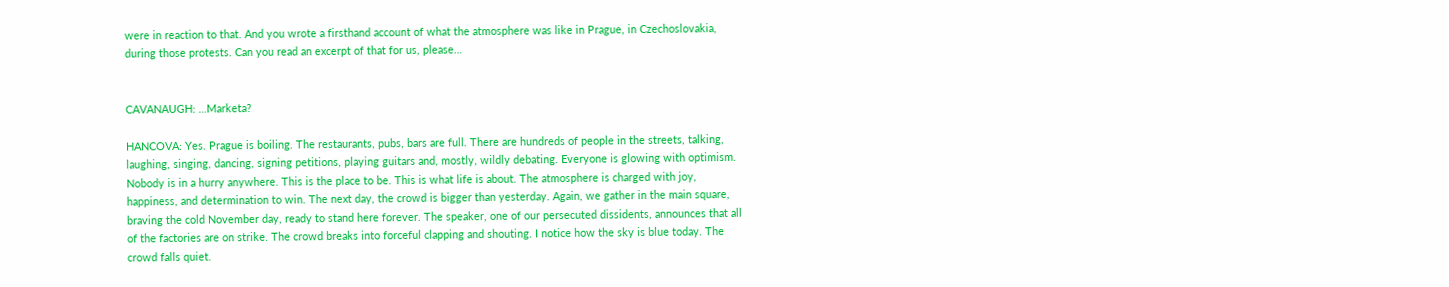were in reaction to that. And you wrote a firsthand account of what the atmosphere was like in Prague, in Czechoslovakia, during those protests. Can you read an excerpt of that for us, please…


CAVANAUGH: …Marketa?

HANCOVA: Yes. Prague is boiling. The restaurants, pubs, bars are full. There are hundreds of people in the streets, talking, laughing, singing, dancing, signing petitions, playing guitars and, mostly, wildly debating. Everyone is glowing with optimism. Nobody is in a hurry anywhere. This is the place to be. This is what life is about. The atmosphere is charged with joy, happiness, and determination to win. The next day, the crowd is bigger than yesterday. Again, we gather in the main square, braving the cold November day, ready to stand here forever. The speaker, one of our persecuted dissidents, announces that all of the factories are on strike. The crowd breaks into forceful clapping and shouting. I notice how the sky is blue today. The crowd falls quiet.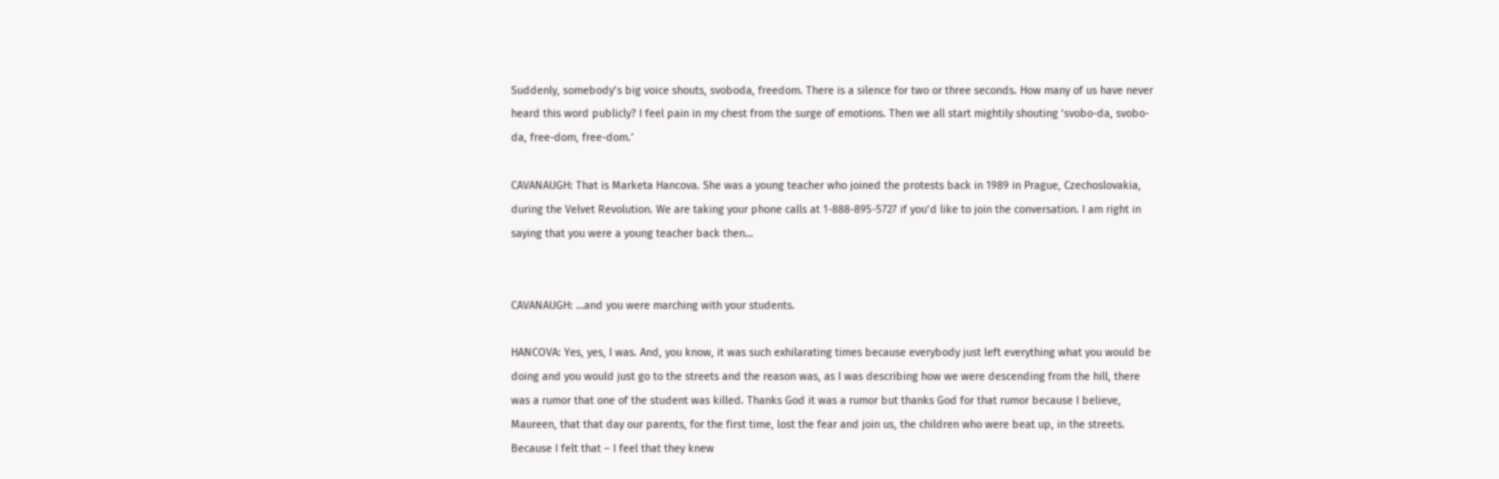Suddenly, somebody’s big voice shouts, svoboda, freedom. There is a silence for two or three seconds. How many of us have never heard this word publicly? I feel pain in my chest from the surge of emotions. Then we all start mightily shouting ‘svobo-da, svobo-da, free-dom, free-dom.’

CAVANAUGH: That is Marketa Hancova. She was a young teacher who joined the protests back in 1989 in Prague, Czechoslovakia, during the Velvet Revolution. We are taking your phone calls at 1-888-895-5727 if you’d like to join the conversation. I am right in saying that you were a young teacher back then…


CAVANAUGH: …and you were marching with your students.

HANCOVA: Yes, yes, I was. And, you know, it was such exhilarating times because everybody just left everything what you would be doing and you would just go to the streets and the reason was, as I was describing how we were descending from the hill, there was a rumor that one of the student was killed. Thanks God it was a rumor but thanks God for that rumor because I believe, Maureen, that that day our parents, for the first time, lost the fear and join us, the children who were beat up, in the streets. Because I felt that – I feel that they knew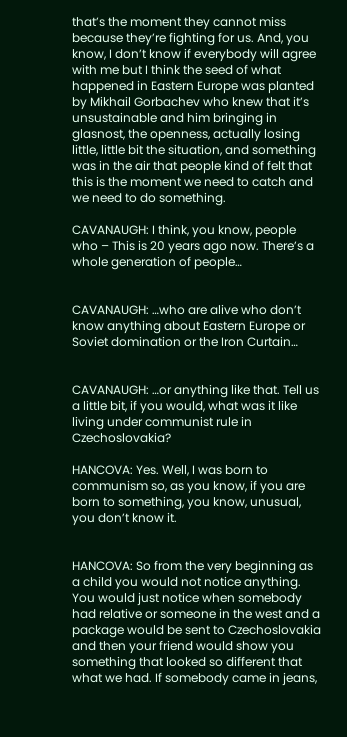that’s the moment they cannot miss because they’re fighting for us. And, you know, I don’t know if everybody will agree with me but I think the seed of what happened in Eastern Europe was planted by Mikhail Gorbachev who knew that it’s unsustainable and him bringing in glasnost, the openness, actually losing little, little bit the situation, and something was in the air that people kind of felt that this is the moment we need to catch and we need to do something.

CAVANAUGH: I think, you know, people who – This is 20 years ago now. There’s a whole generation of people…


CAVANAUGH: …who are alive who don’t know anything about Eastern Europe or Soviet domination or the Iron Curtain…


CAVANAUGH: …or anything like that. Tell us a little bit, if you would, what was it like living under communist rule in Czechoslovakia?

HANCOVA: Yes. Well, I was born to communism so, as you know, if you are born to something, you know, unusual, you don’t know it.


HANCOVA: So from the very beginning as a child you would not notice anything. You would just notice when somebody had relative or someone in the west and a package would be sent to Czechoslovakia and then your friend would show you something that looked so different that what we had. If somebody came in jeans,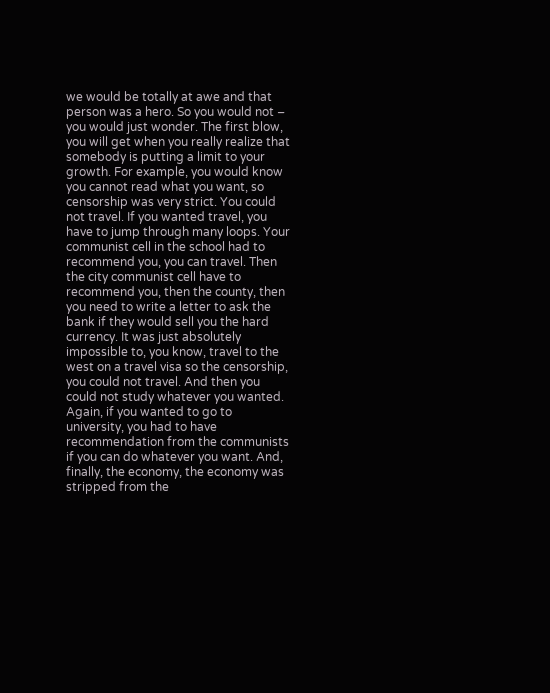we would be totally at awe and that person was a hero. So you would not – you would just wonder. The first blow, you will get when you really realize that somebody is putting a limit to your growth. For example, you would know you cannot read what you want, so censorship was very strict. You could not travel. If you wanted travel, you have to jump through many loops. Your communist cell in the school had to recommend you, you can travel. Then the city communist cell have to recommend you, then the county, then you need to write a letter to ask the bank if they would sell you the hard currency. It was just absolutely impossible to, you know, travel to the west on a travel visa so the censorship, you could not travel. And then you could not study whatever you wanted. Again, if you wanted to go to university, you had to have recommendation from the communists if you can do whatever you want. And, finally, the economy, the economy was stripped from the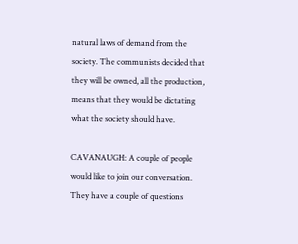natural laws of demand from the society. The communists decided that they will be owned, all the production, means that they would be dictating what the society should have.

CAVANAUGH: A couple of people would like to join our conversation. They have a couple of questions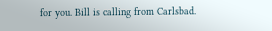for you. Bill is calling from Carlsbad.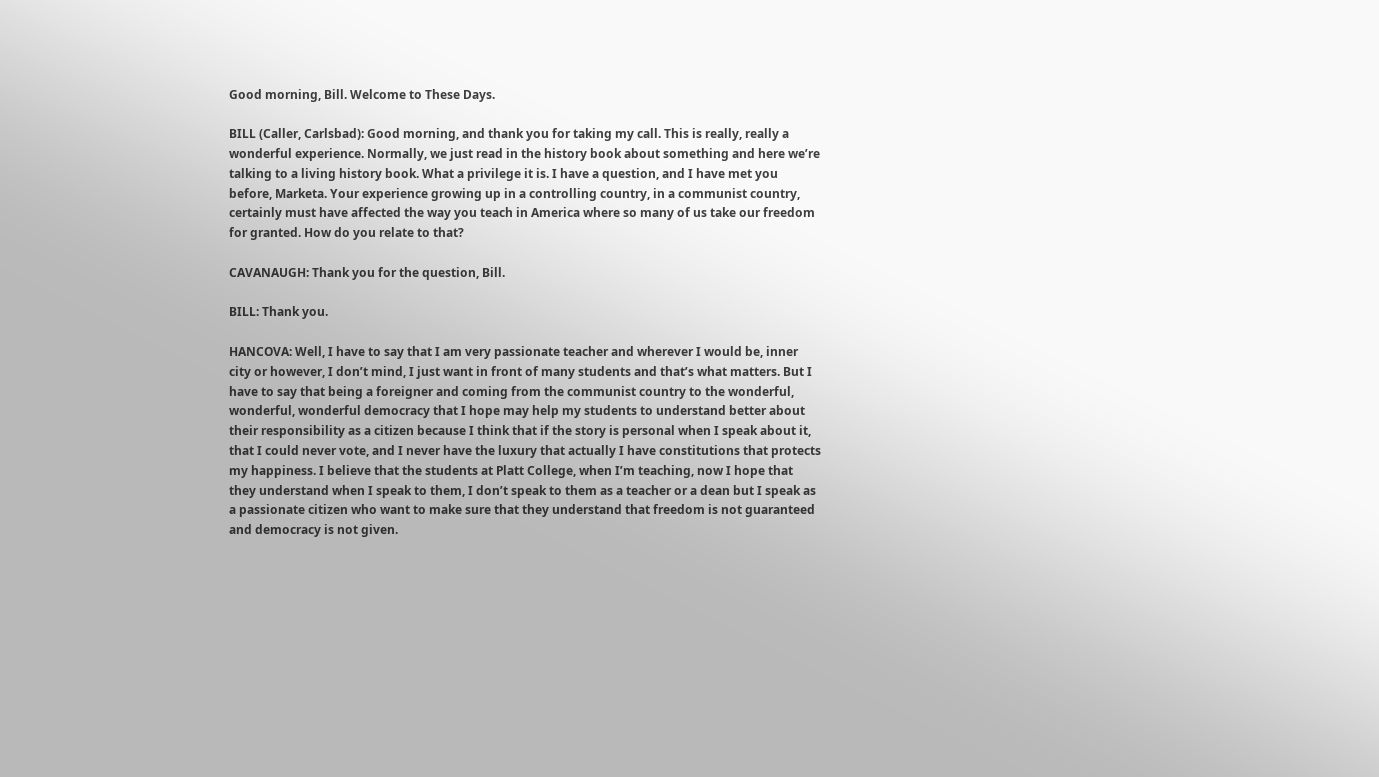Good morning, Bill. Welcome to These Days.

BILL (Caller, Carlsbad): Good morning, and thank you for taking my call. This is really, really a wonderful experience. Normally, we just read in the history book about something and here we’re talking to a living history book. What a privilege it is. I have a question, and I have met you before, Marketa. Your experience growing up in a controlling country, in a communist country, certainly must have affected the way you teach in America where so many of us take our freedom for granted. How do you relate to that?

CAVANAUGH: Thank you for the question, Bill.

BILL: Thank you.

HANCOVA: Well, I have to say that I am very passionate teacher and wherever I would be, inner city or however, I don’t mind, I just want in front of many students and that’s what matters. But I have to say that being a foreigner and coming from the communist country to the wonderful, wonderful, wonderful democracy that I hope may help my students to understand better about their responsibility as a citizen because I think that if the story is personal when I speak about it, that I could never vote, and I never have the luxury that actually I have constitutions that protects my happiness. I believe that the students at Platt College, when I’m teaching, now I hope that they understand when I speak to them, I don’t speak to them as a teacher or a dean but I speak as a passionate citizen who want to make sure that they understand that freedom is not guaranteed and democracy is not given.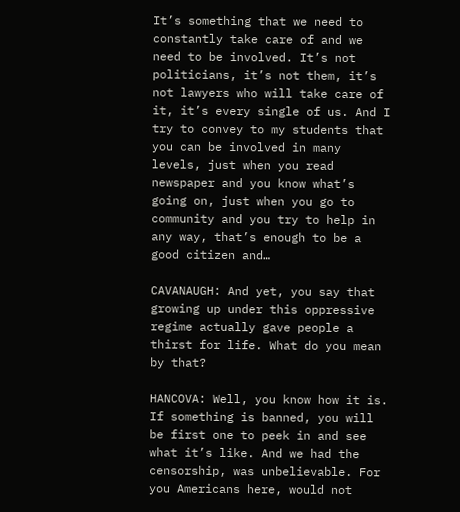It’s something that we need to constantly take care of and we need to be involved. It’s not politicians, it’s not them, it’s not lawyers who will take care of it, it’s every single of us. And I try to convey to my students that you can be involved in many levels, just when you read newspaper and you know what’s going on, just when you go to community and you try to help in any way, that’s enough to be a good citizen and…

CAVANAUGH: And yet, you say that growing up under this oppressive regime actually gave people a thirst for life. What do you mean by that?

HANCOVA: Well, you know how it is. If something is banned, you will be first one to peek in and see what it’s like. And we had the censorship, was unbelievable. For you Americans here, would not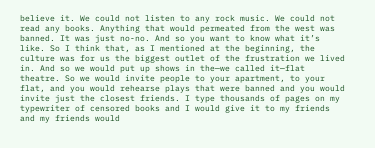believe it. We could not listen to any rock music. We could not read any books. Anything that would permeated from the west was banned. It was just no-no. And so you want to know what it’s like. So I think that, as I mentioned at the beginning, the culture was for us the biggest outlet of the frustration we lived in. And so we would put up shows in the—we called it—flat theatre. So we would invite people to your apartment, to your flat, and you would rehearse plays that were banned and you would invite just the closest friends. I type thousands of pages on my typewriter of censored books and I would give it to my friends and my friends would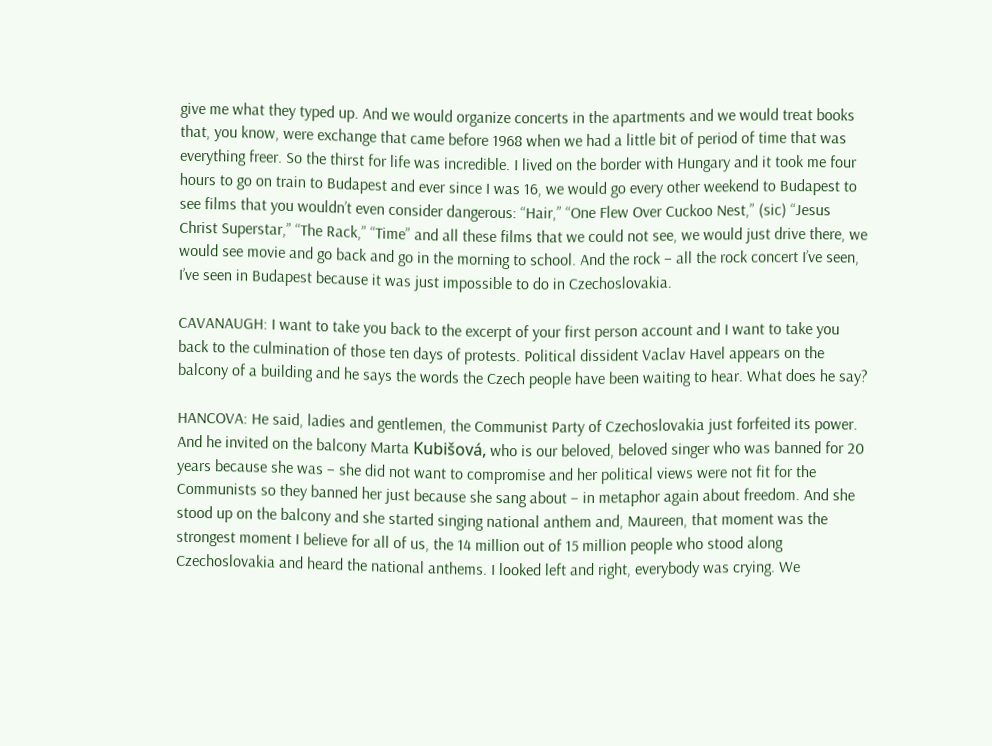give me what they typed up. And we would organize concerts in the apartments and we would treat books that, you know, were exchange that came before 1968 when we had a little bit of period of time that was everything freer. So the thirst for life was incredible. I lived on the border with Hungary and it took me four hours to go on train to Budapest and ever since I was 16, we would go every other weekend to Budapest to see films that you wouldn’t even consider dangerous: “Hair,” “One Flew Over Cuckoo Nest,” (sic) “Jesus Christ Superstar,” “The Rack,” “Time” and all these films that we could not see, we would just drive there, we would see movie and go back and go in the morning to school. And the rock – all the rock concert I’ve seen, I’ve seen in Budapest because it was just impossible to do in Czechoslovakia.

CAVANAUGH: I want to take you back to the excerpt of your first person account and I want to take you back to the culmination of those ten days of protests. Political dissident Vaclav Havel appears on the balcony of a building and he says the words the Czech people have been waiting to hear. What does he say?

HANCOVA: He said, ladies and gentlemen, the Communist Party of Czechoslovakia just forfeited its power. And he invited on the balcony Marta Kubišová, who is our beloved, beloved singer who was banned for 20 years because she was – she did not want to compromise and her political views were not fit for the Communists so they banned her just because she sang about – in metaphor again about freedom. And she stood up on the balcony and she started singing national anthem and, Maureen, that moment was the strongest moment I believe for all of us, the 14 million out of 15 million people who stood along Czechoslovakia and heard the national anthems. I looked left and right, everybody was crying. We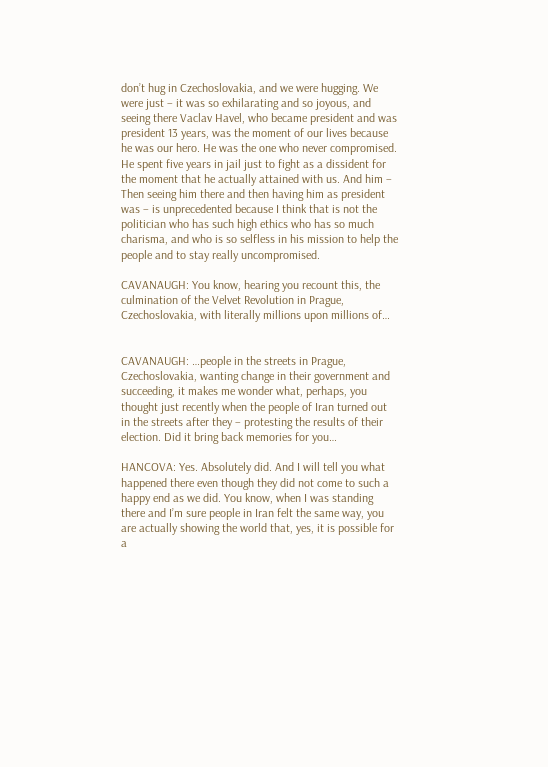don’t hug in Czechoslovakia, and we were hugging. We were just – it was so exhilarating and so joyous, and seeing there Vaclav Havel, who became president and was president 13 years, was the moment of our lives because he was our hero. He was the one who never compromised. He spent five years in jail just to fight as a dissident for the moment that he actually attained with us. And him – Then seeing him there and then having him as president was – is unprecedented because I think that is not the politician who has such high ethics who has so much charisma, and who is so selfless in his mission to help the people and to stay really uncompromised.

CAVANAUGH: You know, hearing you recount this, the culmination of the Velvet Revolution in Prague, Czechoslovakia, with literally millions upon millions of…


CAVANAUGH: …people in the streets in Prague, Czechoslovakia, wanting change in their government and succeeding, it makes me wonder what, perhaps, you thought just recently when the people of Iran turned out in the streets after they – protesting the results of their election. Did it bring back memories for you…

HANCOVA: Yes. Absolutely did. And I will tell you what happened there even though they did not come to such a happy end as we did. You know, when I was standing there and I’m sure people in Iran felt the same way, you are actually showing the world that, yes, it is possible for a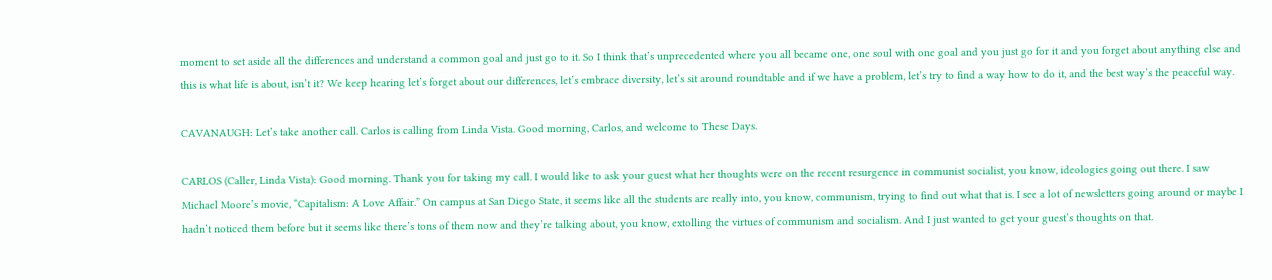moment to set aside all the differences and understand a common goal and just go to it. So I think that’s unprecedented where you all became one, one soul with one goal and you just go for it and you forget about anything else and this is what life is about, isn’t it? We keep hearing let’s forget about our differences, let’s embrace diversity, let’s sit around roundtable and if we have a problem, let’s try to find a way how to do it, and the best way’s the peaceful way.

CAVANAUGH: Let’s take another call. Carlos is calling from Linda Vista. Good morning, Carlos, and welcome to These Days.

CARLOS (Caller, Linda Vista): Good morning. Thank you for taking my call. I would like to ask your guest what her thoughts were on the recent resurgence in communist socialist, you know, ideologies going out there. I saw Michael Moore’s movie, “Capitalism: A Love Affair.” On campus at San Diego State, it seems like all the students are really into, you know, communism, trying to find out what that is. I see a lot of newsletters going around or maybe I hadn’t noticed them before but it seems like there’s tons of them now and they’re talking about, you know, extolling the virtues of communism and socialism. And I just wanted to get your guest’s thoughts on that.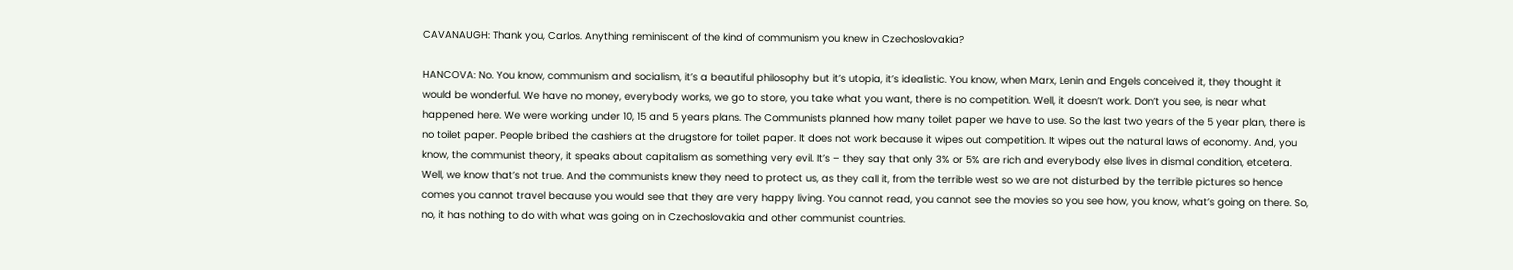CAVANAUGH: Thank you, Carlos. Anything reminiscent of the kind of communism you knew in Czechoslovakia?

HANCOVA: No. You know, communism and socialism, it’s a beautiful philosophy but it’s utopia, it’s idealistic. You know, when Marx, Lenin and Engels conceived it, they thought it would be wonderful. We have no money, everybody works, we go to store, you take what you want, there is no competition. Well, it doesn’t work. Don’t you see, is near what happened here. We were working under 10, 15 and 5 years plans. The Communists planned how many toilet paper we have to use. So the last two years of the 5 year plan, there is no toilet paper. People bribed the cashiers at the drugstore for toilet paper. It does not work because it wipes out competition. It wipes out the natural laws of economy. And, you know, the communist theory, it speaks about capitalism as something very evil. It’s – they say that only 3% or 5% are rich and everybody else lives in dismal condition, etcetera. Well, we know that’s not true. And the communists knew they need to protect us, as they call it, from the terrible west so we are not disturbed by the terrible pictures so hence comes you cannot travel because you would see that they are very happy living. You cannot read, you cannot see the movies so you see how, you know, what’s going on there. So, no, it has nothing to do with what was going on in Czechoslovakia and other communist countries.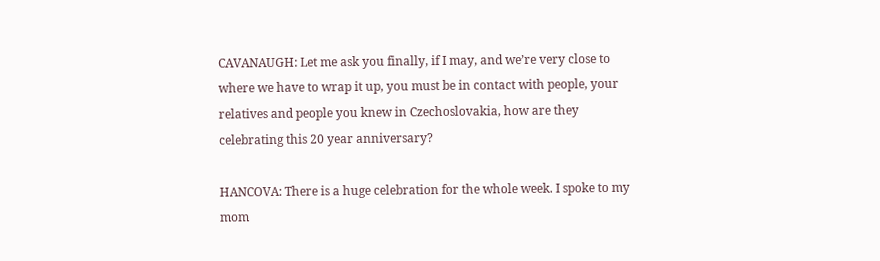CAVANAUGH: Let me ask you finally, if I may, and we’re very close to where we have to wrap it up, you must be in contact with people, your relatives and people you knew in Czechoslovakia, how are they celebrating this 20 year anniversary?

HANCOVA: There is a huge celebration for the whole week. I spoke to my mom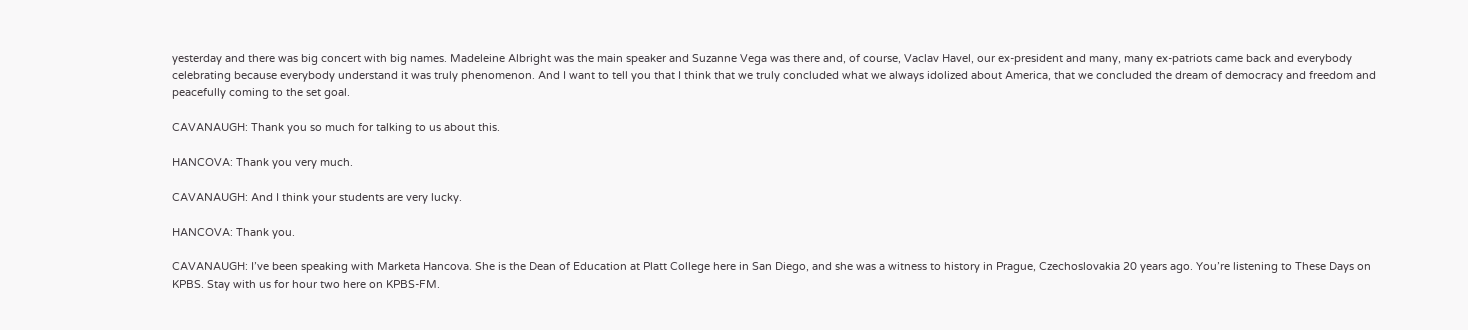yesterday and there was big concert with big names. Madeleine Albright was the main speaker and Suzanne Vega was there and, of course, Vaclav Havel, our ex-president and many, many ex-patriots came back and everybody celebrating because everybody understand it was truly phenomenon. And I want to tell you that I think that we truly concluded what we always idolized about America, that we concluded the dream of democracy and freedom and peacefully coming to the set goal.

CAVANAUGH: Thank you so much for talking to us about this.

HANCOVA: Thank you very much.

CAVANAUGH: And I think your students are very lucky.

HANCOVA: Thank you.

CAVANAUGH: I’ve been speaking with Marketa Hancova. She is the Dean of Education at Platt College here in San Diego, and she was a witness to history in Prague, Czechoslovakia 20 years ago. You’re listening to These Days on KPBS. Stay with us for hour two here on KPBS-FM.